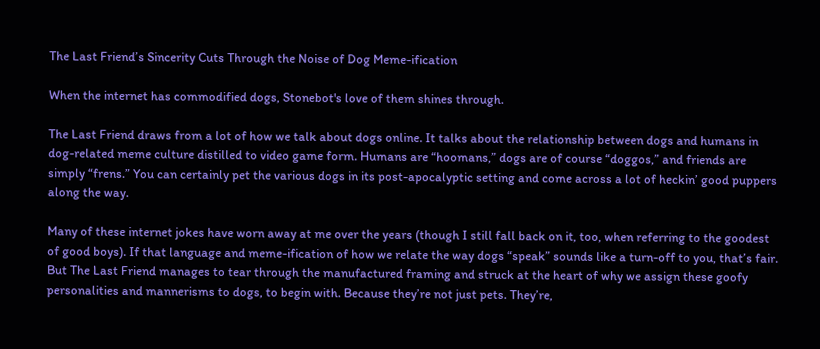The Last Friend’s Sincerity Cuts Through the Noise of Dog Meme-ification

When the internet has commodified dogs, Stonebot's love of them shines through.

The Last Friend draws from a lot of how we talk about dogs online. It talks about the relationship between dogs and humans in dog-related meme culture distilled to video game form. Humans are “hoomans,” dogs are of course “doggos,” and friends are simply “frens.” You can certainly pet the various dogs in its post-apocalyptic setting and come across a lot of heckin’ good puppers along the way.

Many of these internet jokes have worn away at me over the years (though I still fall back on it, too, when referring to the goodest of good boys). If that language and meme-ification of how we relate the way dogs “speak” sounds like a turn-off to you, that’s fair. But The Last Friend manages to tear through the manufactured framing and struck at the heart of why we assign these goofy personalities and mannerisms to dogs, to begin with. Because they’re not just pets. They’re,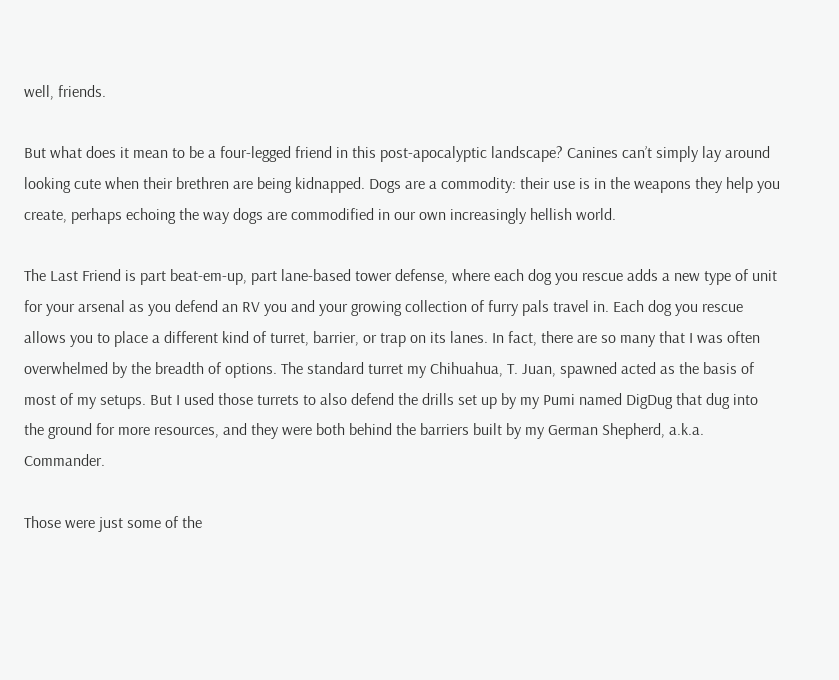well, friends.

But what does it mean to be a four-legged friend in this post-apocalyptic landscape? Canines can’t simply lay around looking cute when their brethren are being kidnapped. Dogs are a commodity: their use is in the weapons they help you create, perhaps echoing the way dogs are commodified in our own increasingly hellish world.

The Last Friend is part beat-em-up, part lane-based tower defense, where each dog you rescue adds a new type of unit for your arsenal as you defend an RV you and your growing collection of furry pals travel in. Each dog you rescue allows you to place a different kind of turret, barrier, or trap on its lanes. In fact, there are so many that I was often overwhelmed by the breadth of options. The standard turret my Chihuahua, T. Juan, spawned acted as the basis of most of my setups. But I used those turrets to also defend the drills set up by my Pumi named DigDug that dug into the ground for more resources, and they were both behind the barriers built by my German Shepherd, a.k.a. Commander.

Those were just some of the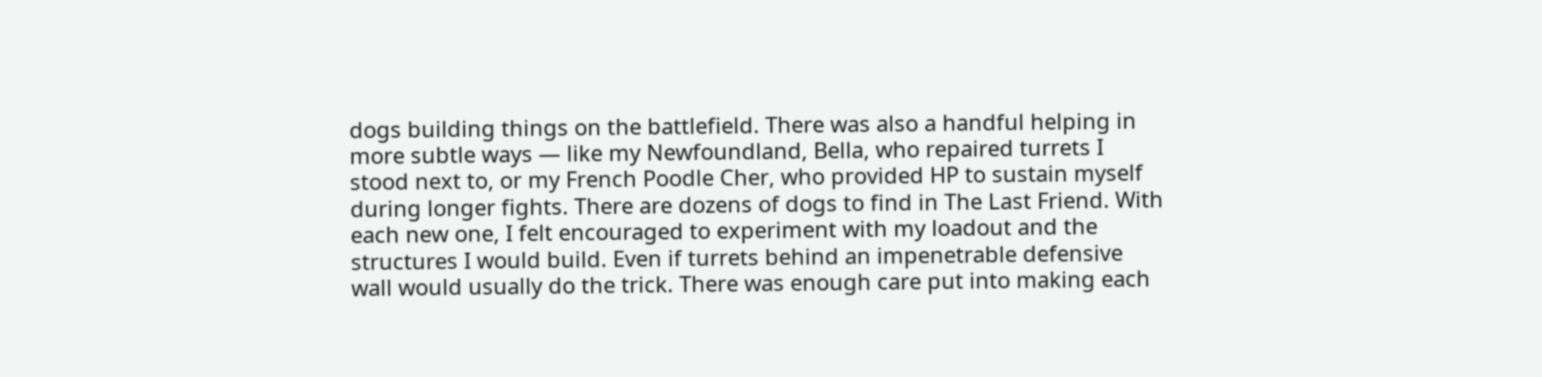dogs building things on the battlefield. There was also a handful helping in more subtle ways — like my Newfoundland, Bella, who repaired turrets I stood next to, or my French Poodle Cher, who provided HP to sustain myself during longer fights. There are dozens of dogs to find in The Last Friend. With each new one, I felt encouraged to experiment with my loadout and the structures I would build. Even if turrets behind an impenetrable defensive wall would usually do the trick. There was enough care put into making each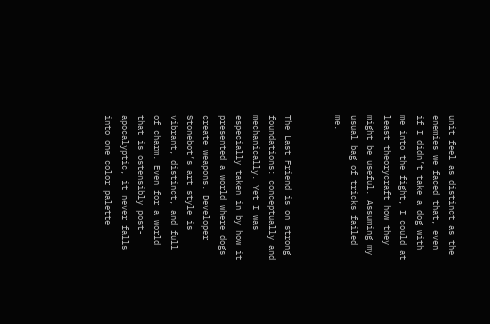unit feel as distinct as the enemies we faced that, even if I didn’t take a dog with me into the fight, I could at least theorycraft how they might be useful. Assuming my usual bag of tricks failed me.


The Last Friend is on strong foundations: conceptually and mechanically. Yet I was especially taken in by how it presented a world where dogs create weapons. Developer Stonebot’s art style is vibrant, distinct, and full of charm. Even for a world that is ostensibly post-apocalyptic, it never falls into one color palette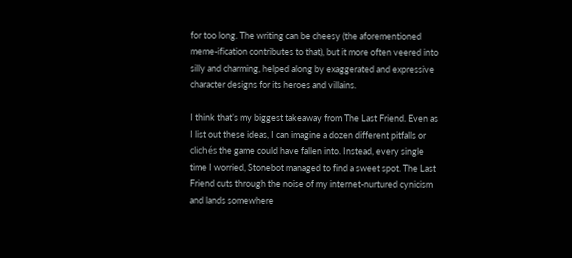for too long. The writing can be cheesy (the aforementioned meme-ification contributes to that), but it more often veered into silly and charming, helped along by exaggerated and expressive character designs for its heroes and villains.

I think that’s my biggest takeaway from The Last Friend. Even as I list out these ideas, I can imagine a dozen different pitfalls or clichés the game could have fallen into. Instead, every single time I worried, Stonebot managed to find a sweet spot. The Last Friend cuts through the noise of my internet-nurtured cynicism and lands somewhere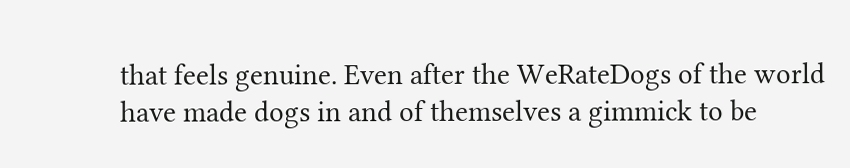that feels genuine. Even after the WeRateDogs of the world have made dogs in and of themselves a gimmick to be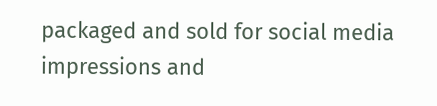packaged and sold for social media impressions and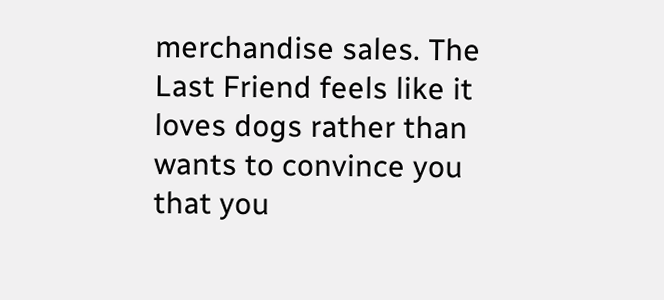merchandise sales. The Last Friend feels like it loves dogs rather than wants to convince you that you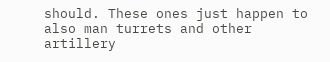should. These ones just happen to also man turrets and other artillery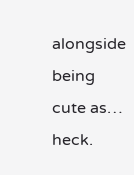alongside being cute as… heck.